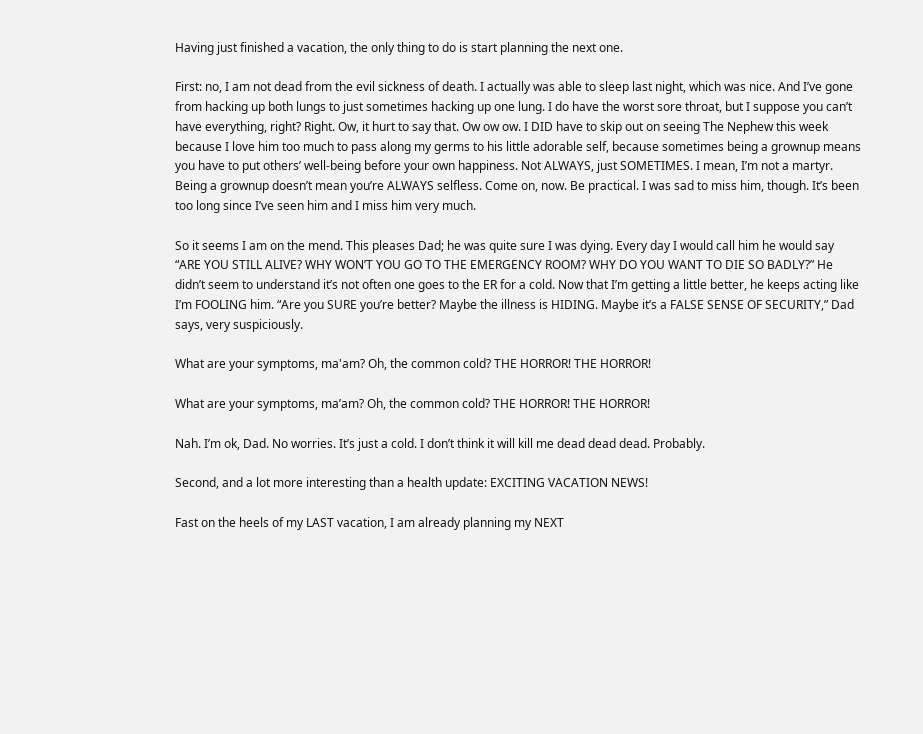Having just finished a vacation, the only thing to do is start planning the next one.

First: no, I am not dead from the evil sickness of death. I actually was able to sleep last night, which was nice. And I’ve gone from hacking up both lungs to just sometimes hacking up one lung. I do have the worst sore throat, but I suppose you can’t have everything, right? Right. Ow, it hurt to say that. Ow ow ow. I DID have to skip out on seeing The Nephew this week because I love him too much to pass along my germs to his little adorable self, because sometimes being a grownup means you have to put others’ well-being before your own happiness. Not ALWAYS, just SOMETIMES. I mean, I’m not a martyr. Being a grownup doesn’t mean you’re ALWAYS selfless. Come on, now. Be practical. I was sad to miss him, though. It’s been too long since I’ve seen him and I miss him very much.

So it seems I am on the mend. This pleases Dad; he was quite sure I was dying. Every day I would call him he would say “ARE YOU STILL ALIVE? WHY WON’T YOU GO TO THE EMERGENCY ROOM? WHY DO YOU WANT TO DIE SO BADLY?” He didn’t seem to understand it’s not often one goes to the ER for a cold. Now that I’m getting a little better, he keeps acting like I’m FOOLING him. “Are you SURE you’re better? Maybe the illness is HIDING. Maybe it’s a FALSE SENSE OF SECURITY,” Dad says, very suspiciously.

What are your symptoms, ma'am? Oh, the common cold? THE HORROR! THE HORROR!

What are your symptoms, ma’am? Oh, the common cold? THE HORROR! THE HORROR!

Nah. I’m ok, Dad. No worries. It’s just a cold. I don’t think it will kill me dead dead dead. Probably.

Second, and a lot more interesting than a health update: EXCITING VACATION NEWS!

Fast on the heels of my LAST vacation, I am already planning my NEXT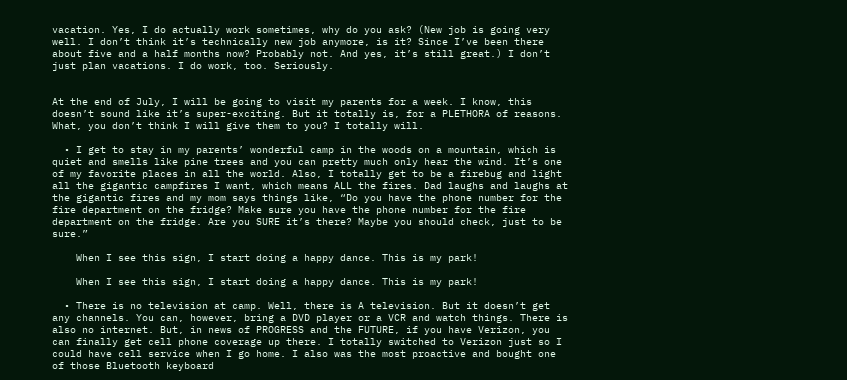vacation. Yes, I do actually work sometimes, why do you ask? (New job is going very well. I don’t think it’s technically new job anymore, is it? Since I’ve been there about five and a half months now? Probably not. And yes, it’s still great.) I don’t just plan vacations. I do work, too. Seriously.


At the end of July, I will be going to visit my parents for a week. I know, this doesn’t sound like it’s super-exciting. But it totally is, for a PLETHORA of reasons. What, you don’t think I will give them to you? I totally will.

  • I get to stay in my parents’ wonderful camp in the woods on a mountain, which is quiet and smells like pine trees and you can pretty much only hear the wind. It’s one of my favorite places in all the world. Also, I totally get to be a firebug and light all the gigantic campfires I want, which means ALL the fires. Dad laughs and laughs at the gigantic fires and my mom says things like, “Do you have the phone number for the fire department on the fridge? Make sure you have the phone number for the fire department on the fridge. Are you SURE it’s there? Maybe you should check, just to be sure.”

    When I see this sign, I start doing a happy dance. This is my park!

    When I see this sign, I start doing a happy dance. This is my park!

  • There is no television at camp. Well, there is A television. But it doesn’t get any channels. You can, however, bring a DVD player or a VCR and watch things. There is also no internet. But, in news of PROGRESS and the FUTURE, if you have Verizon, you can finally get cell phone coverage up there. I totally switched to Verizon just so I could have cell service when I go home. I also was the most proactive and bought one of those Bluetooth keyboard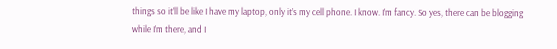things so it’ll be like I have my laptop, only it’s my cell phone. I know. I’m fancy. So yes, there can be blogging while I’m there, and I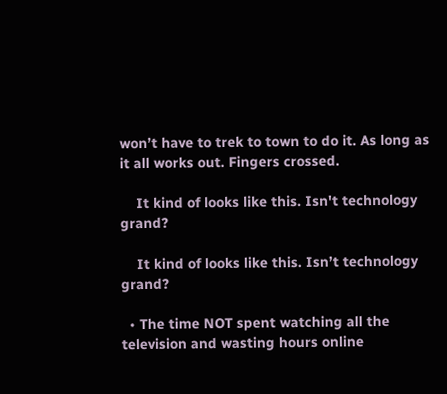won’t have to trek to town to do it. As long as it all works out. Fingers crossed.

    It kind of looks like this. Isn't technology grand?

    It kind of looks like this. Isn’t technology grand?

  • The time NOT spent watching all the television and wasting hours online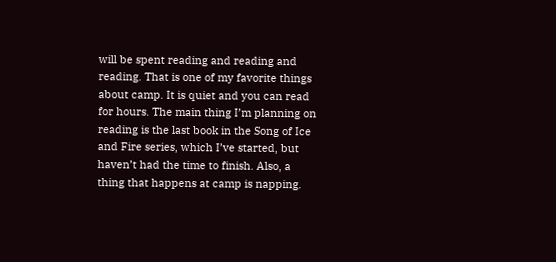will be spent reading and reading and reading. That is one of my favorite things about camp. It is quiet and you can read for hours. The main thing I’m planning on reading is the last book in the Song of Ice and Fire series, which I’ve started, but haven’t had the time to finish. Also, a thing that happens at camp is napping.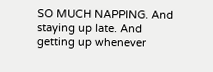SO MUCH NAPPING. And staying up late. And getting up whenever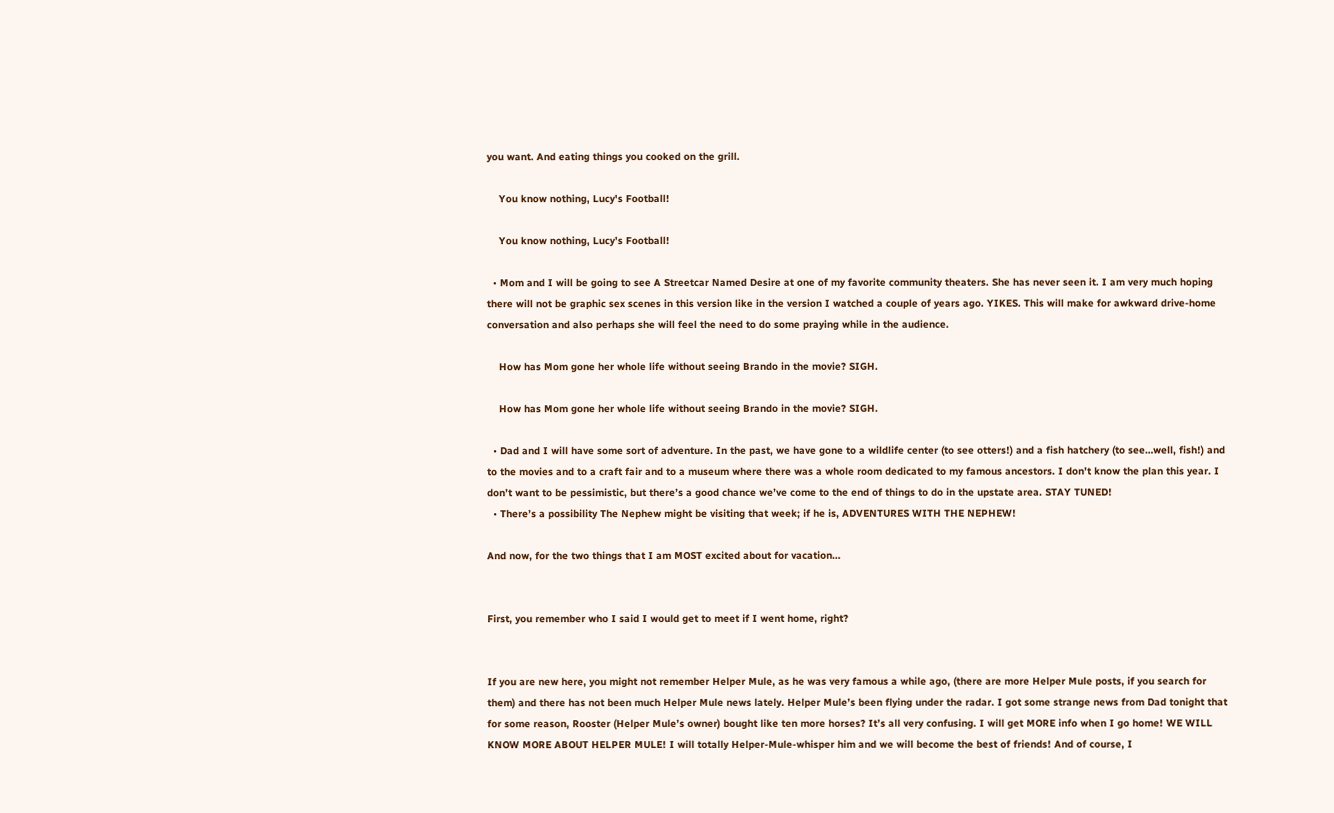you want. And eating things you cooked on the grill.

    You know nothing, Lucy's Football!

    You know nothing, Lucy’s Football!

  • Mom and I will be going to see A Streetcar Named Desire at one of my favorite community theaters. She has never seen it. I am very much hoping there will not be graphic sex scenes in this version like in the version I watched a couple of years ago. YIKES. This will make for awkward drive-home conversation and also perhaps she will feel the need to do some praying while in the audience.

    How has Mom gone her whole life without seeing Brando in the movie? SIGH.

    How has Mom gone her whole life without seeing Brando in the movie? SIGH.

  • Dad and I will have some sort of adventure. In the past, we have gone to a wildlife center (to see otters!) and a fish hatchery (to see…well, fish!) and to the movies and to a craft fair and to a museum where there was a whole room dedicated to my famous ancestors. I don’t know the plan this year. I don’t want to be pessimistic, but there’s a good chance we’ve come to the end of things to do in the upstate area. STAY TUNED!
  • There’s a possibility The Nephew might be visiting that week; if he is, ADVENTURES WITH THE NEPHEW!

And now, for the two things that I am MOST excited about for vacation…


First, you remember who I said I would get to meet if I went home, right?


If you are new here, you might not remember Helper Mule, as he was very famous a while ago, (there are more Helper Mule posts, if you search for them) and there has not been much Helper Mule news lately. Helper Mule’s been flying under the radar. I got some strange news from Dad tonight that for some reason, Rooster (Helper Mule’s owner) bought like ten more horses? It’s all very confusing. I will get MORE info when I go home! WE WILL KNOW MORE ABOUT HELPER MULE! I will totally Helper-Mule-whisper him and we will become the best of friends! And of course, I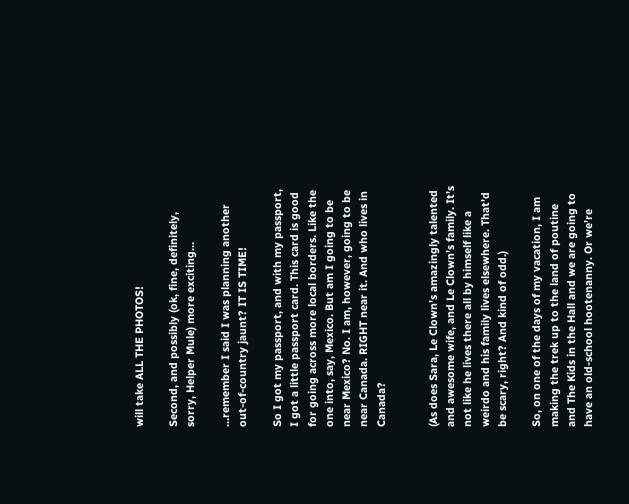will take ALL THE PHOTOS!

Second, and possibly (ok, fine, definitely, sorry, Helper Mule) more exciting…

…remember I said I was planning another out-of-country jaunt? IT IS TIME!

So I got my passport, and with my passport, I got a little passport card. This card is good for going across more local borders. Like the one into, say, Mexico. But am I going to be near Mexico? No. I am, however, going to be near Canada. RIGHT near it. And who lives in Canada?


(As does Sara, Le Clown’s amazingly talented and awesome wife, and Le Clown’s family. It’s not like he lives there all by himself like a weirdo and his family lives elsewhere. That’d be scary, right? And kind of odd.)

So, on one of the days of my vacation, I am making the trek up to the land of poutine and The Kids in the Hall and we are going to have an old-school hootenanny. Or we’re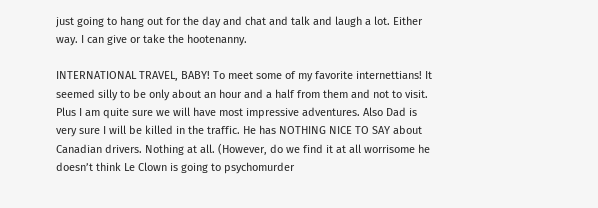just going to hang out for the day and chat and talk and laugh a lot. Either way. I can give or take the hootenanny.

INTERNATIONAL TRAVEL, BABY! To meet some of my favorite internettians! It seemed silly to be only about an hour and a half from them and not to visit. Plus I am quite sure we will have most impressive adventures. Also Dad is very sure I will be killed in the traffic. He has NOTHING NICE TO SAY about Canadian drivers. Nothing at all. (However, do we find it at all worrisome he doesn’t think Le Clown is going to psychomurder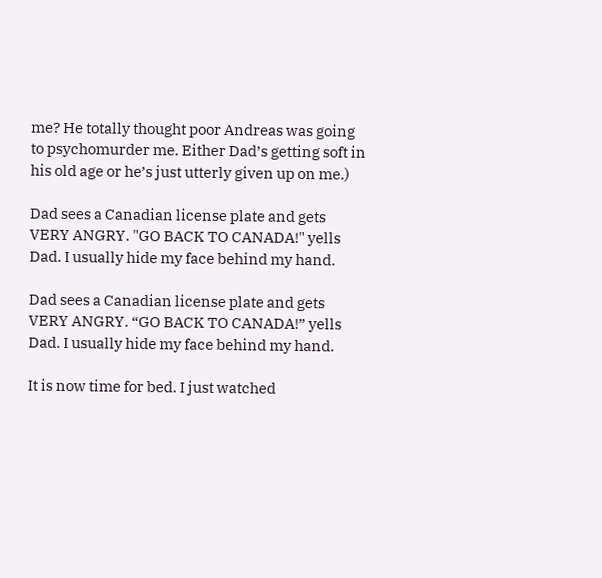me? He totally thought poor Andreas was going to psychomurder me. Either Dad’s getting soft in his old age or he’s just utterly given up on me.)

Dad sees a Canadian license plate and gets VERY ANGRY. "GO BACK TO CANADA!" yells Dad. I usually hide my face behind my hand.

Dad sees a Canadian license plate and gets VERY ANGRY. “GO BACK TO CANADA!” yells Dad. I usually hide my face behind my hand.

It is now time for bed. I just watched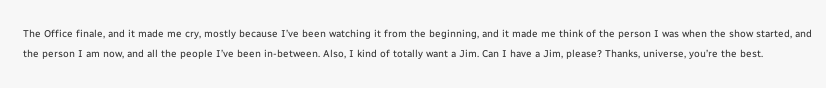The Office finale, and it made me cry, mostly because I’ve been watching it from the beginning, and it made me think of the person I was when the show started, and the person I am now, and all the people I’ve been in-between. Also, I kind of totally want a Jim. Can I have a Jim, please? Thanks, universe, you’re the best.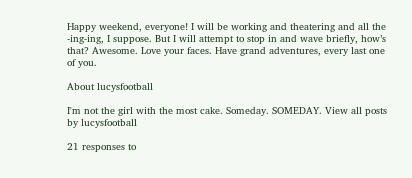Happy weekend, everyone! I will be working and theatering and all the -ing-ing, I suppose. But I will attempt to stop in and wave briefly, how’s that? Awesome. Love your faces. Have grand adventures, every last one of you.

About lucysfootball

I'm not the girl with the most cake. Someday. SOMEDAY. View all posts by lucysfootball

21 responses to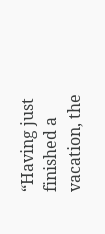“Having just finished a vacation, the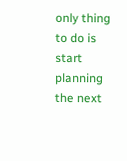only thing to do is start planning the next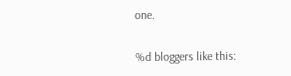one.

%d bloggers like this: